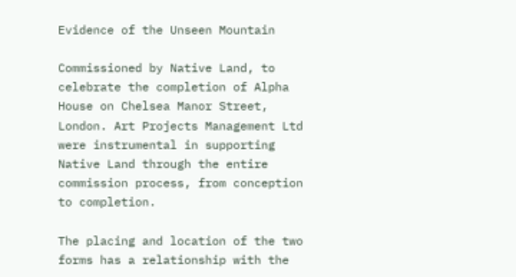Evidence of the Unseen Mountain

Commissioned by Native Land, to celebrate the completion of Alpha House on Chelsea Manor Street, London. Art Projects Management Ltd were instrumental in supporting Native Land through the entire commission process, from conception to completion.

The placing and location of the two forms has a relationship with the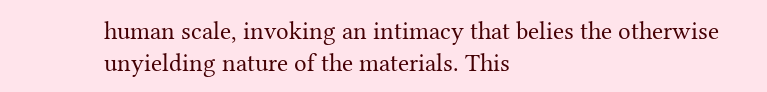human scale, invoking an intimacy that belies the otherwise unyielding nature of the materials. This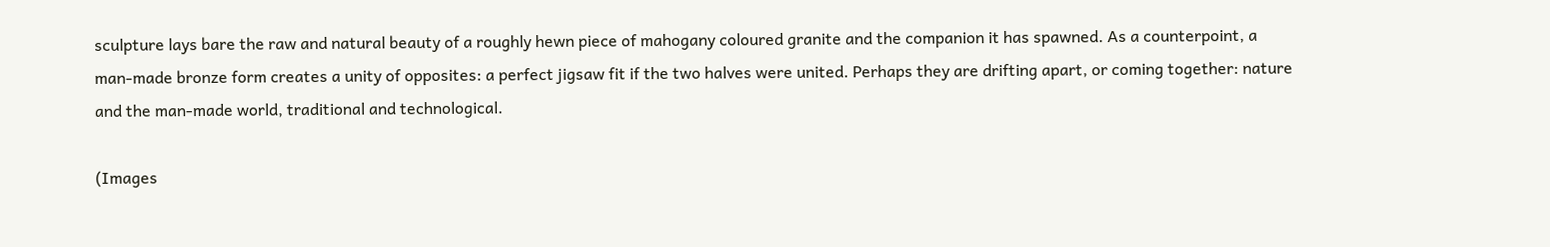sculpture lays bare the raw and natural beauty of a roughly hewn piece of mahogany coloured granite and the companion it has spawned. As a counterpoint, a man-made bronze form creates a unity of opposites: a perfect jigsaw fit if the two halves were united. Perhaps they are drifting apart, or coming together: nature and the man-made world, traditional and technological.

(Images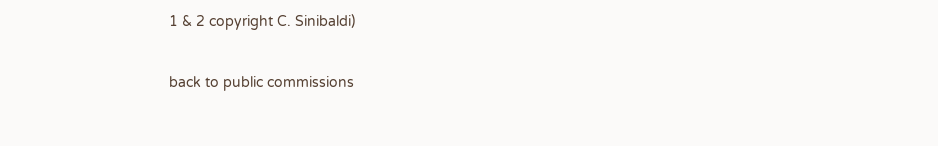1 & 2 copyright C. Sinibaldi)

back to public commissions